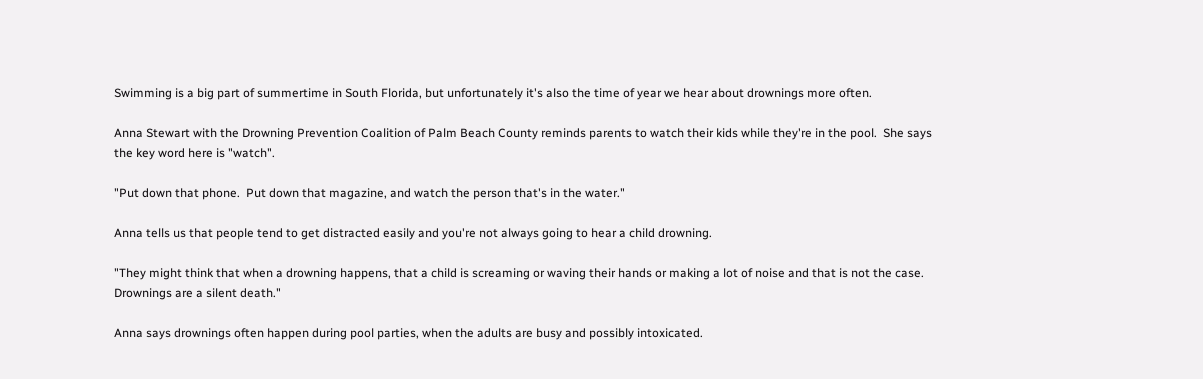Swimming is a big part of summertime in South Florida, but unfortunately it's also the time of year we hear about drownings more often.

Anna Stewart with the Drowning Prevention Coalition of Palm Beach County reminds parents to watch their kids while they're in the pool.  She says the key word here is "watch".

"Put down that phone.  Put down that magazine, and watch the person that's in the water."

Anna tells us that people tend to get distracted easily and you're not always going to hear a child drowning.

"They might think that when a drowning happens, that a child is screaming or waving their hands or making a lot of noise and that is not the case.  Drownings are a silent death."

Anna says drownings often happen during pool parties, when the adults are busy and possibly intoxicated.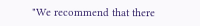"We recommend that there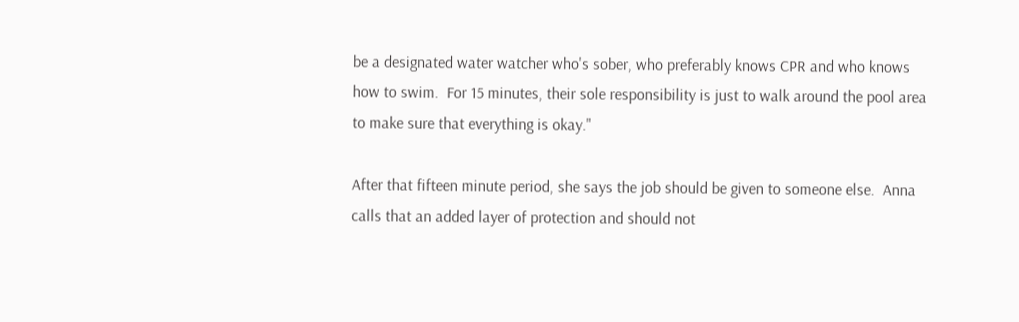be a designated water watcher who's sober, who preferably knows CPR and who knows how to swim.  For 15 minutes, their sole responsibility is just to walk around the pool area to make sure that everything is okay."

After that fifteen minute period, she says the job should be given to someone else.  Anna calls that an added layer of protection and should not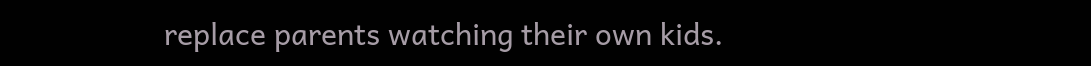replace parents watching their own kids.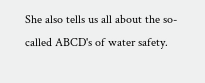She also tells us all about the so-called ABCD's of water safety.